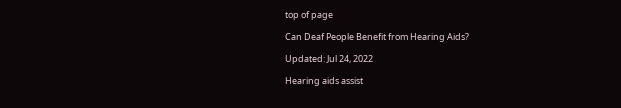top of page

Can Deaf People Benefit from Hearing Aids?

Updated: Jul 24, 2022

Hearing aids assist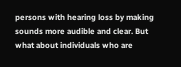persons with hearing loss by making sounds more audible and clear. But what about individuals who are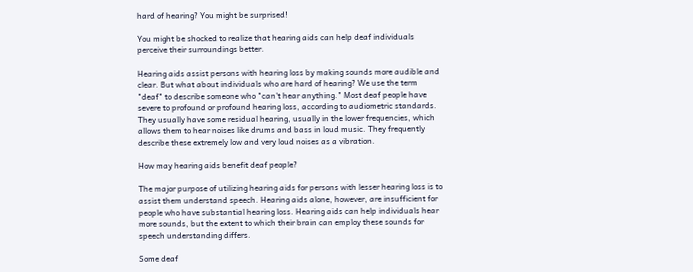hard of hearing? You might be surprised!

You might be shocked to realize that hearing aids can help deaf individuals perceive their surroundings better.

Hearing aids assist persons with hearing loss by making sounds more audible and clear. But what about individuals who are hard of hearing? We use the term "deaf" to describe someone who "can't hear anything." Most deaf people have severe to profound or profound hearing loss, according to audiometric standards. They usually have some residual hearing, usually in the lower frequencies, which allows them to hear noises like drums and bass in loud music. They frequently describe these extremely low and very loud noises as a vibration.

How may hearing aids benefit deaf people?

The major purpose of utilizing hearing aids for persons with lesser hearing loss is to assist them understand speech. Hearing aids alone, however, are insufficient for people who have substantial hearing loss. Hearing aids can help individuals hear more sounds, but the extent to which their brain can employ these sounds for speech understanding differs.

Some deaf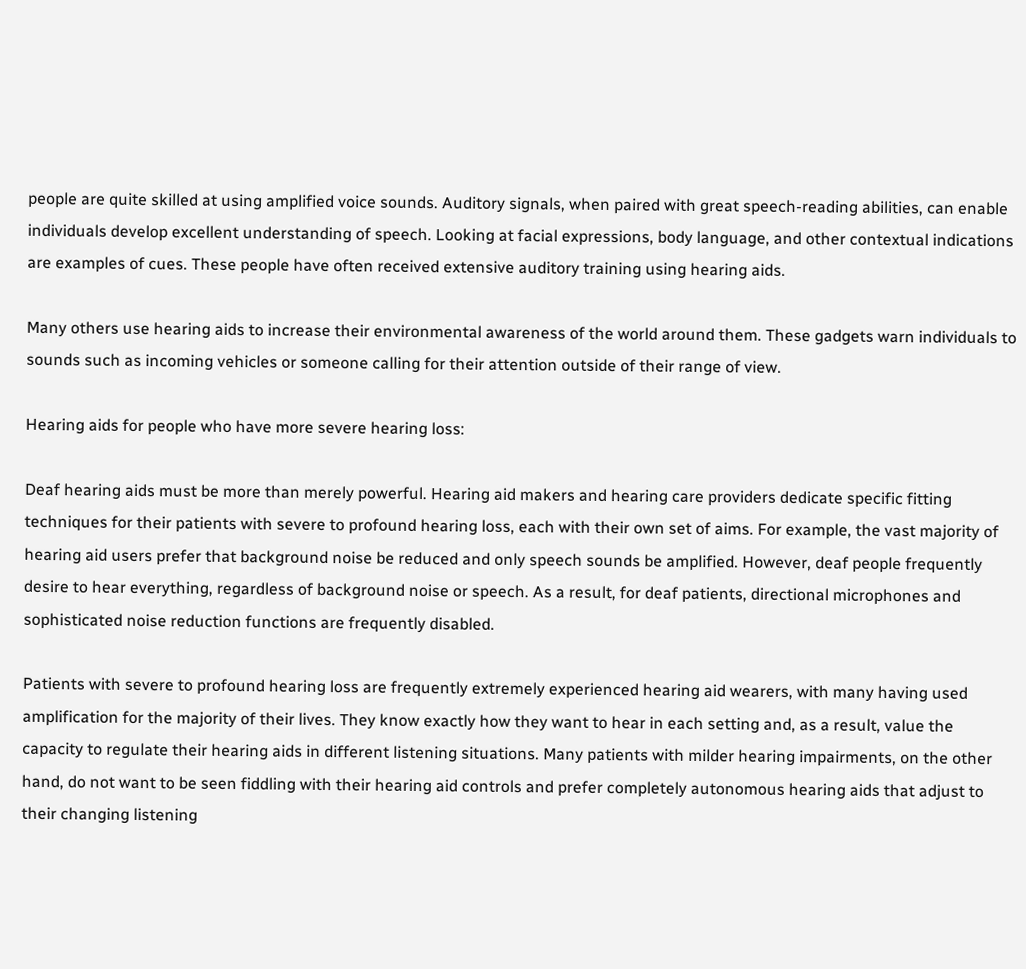people are quite skilled at using amplified voice sounds. Auditory signals, when paired with great speech-reading abilities, can enable individuals develop excellent understanding of speech. Looking at facial expressions, body language, and other contextual indications are examples of cues. These people have often received extensive auditory training using hearing aids.

Many others use hearing aids to increase their environmental awareness of the world around them. These gadgets warn individuals to sounds such as incoming vehicles or someone calling for their attention outside of their range of view.

Hearing aids for people who have more severe hearing loss:

Deaf hearing aids must be more than merely powerful. Hearing aid makers and hearing care providers dedicate specific fitting techniques for their patients with severe to profound hearing loss, each with their own set of aims. For example, the vast majority of hearing aid users prefer that background noise be reduced and only speech sounds be amplified. However, deaf people frequently desire to hear everything, regardless of background noise or speech. As a result, for deaf patients, directional microphones and sophisticated noise reduction functions are frequently disabled.

Patients with severe to profound hearing loss are frequently extremely experienced hearing aid wearers, with many having used amplification for the majority of their lives. They know exactly how they want to hear in each setting and, as a result, value the capacity to regulate their hearing aids in different listening situations. Many patients with milder hearing impairments, on the other hand, do not want to be seen fiddling with their hearing aid controls and prefer completely autonomous hearing aids that adjust to their changing listening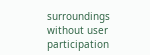surroundings without user participation